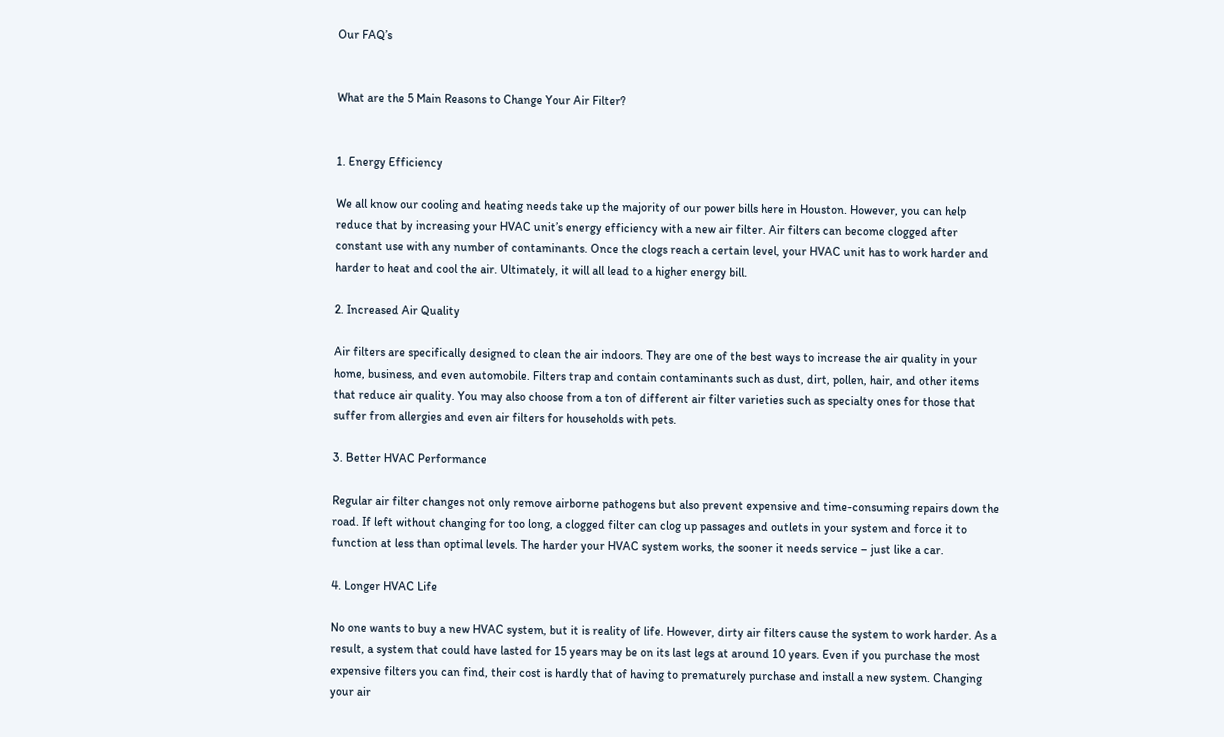Our FAQ’s


What are the 5 Main Reasons to Change Your Air Filter?


1. Energy Efficiency

We all know our cooling and heating needs take up the majority of our power bills here in Houston. However, you can help reduce that by increasing your HVAC unit’s energy efficiency with a new air filter. Air filters can become clogged after constant use with any number of contaminants. Once the clogs reach a certain level, your HVAC unit has to work harder and harder to heat and cool the air. Ultimately, it will all lead to a higher energy bill.

2. Increased Air Quality

Air filters are specifically designed to clean the air indoors. They are one of the best ways to increase the air quality in your home, business, and even automobile. Filters trap and contain contaminants such as dust, dirt, pollen, hair, and other items that reduce air quality. You may also choose from a ton of different air filter varieties such as specialty ones for those that suffer from allergies and even air filters for households with pets.

3. Better HVAC Performance

Regular air filter changes not only remove airborne pathogens but also prevent expensive and time-consuming repairs down the road. If left without changing for too long, a clogged filter can clog up passages and outlets in your system and force it to function at less than optimal levels. The harder your HVAC system works, the sooner it needs service – just like a car.

4. Longer HVAC Life

No one wants to buy a new HVAC system, but it is reality of life. However, dirty air filters cause the system to work harder. As a result, a system that could have lasted for 15 years may be on its last legs at around 10 years. Even if you purchase the most expensive filters you can find, their cost is hardly that of having to prematurely purchase and install a new system. Changing your air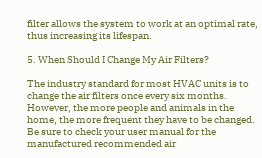filter allows the system to work at an optimal rate, thus increasing its lifespan.

5. When Should I Change My Air Filters?

The industry standard for most HVAC units is to change the air filters once every six months. However, the more people and animals in the home, the more frequent they have to be changed. Be sure to check your user manual for the manufactured recommended air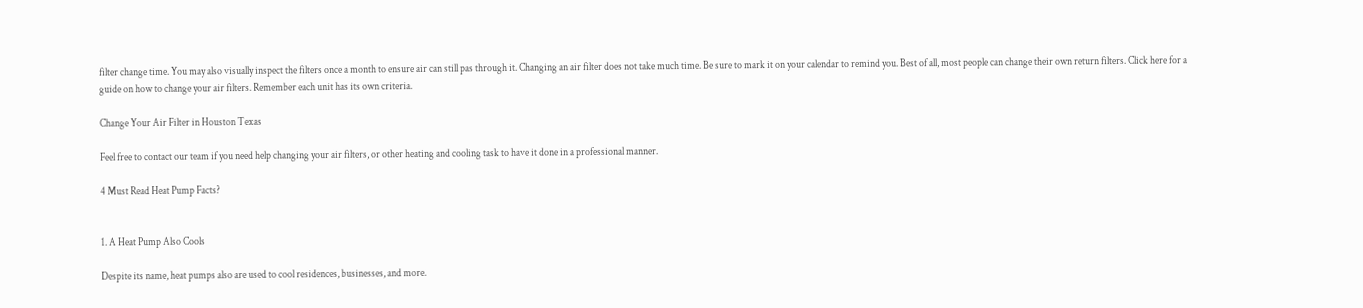filter change time. You may also visually inspect the filters once a month to ensure air can still pas through it. Changing an air filter does not take much time. Be sure to mark it on your calendar to remind you. Best of all, most people can change their own return filters. Click here for a guide on how to change your air filters. Remember each unit has its own criteria.

Change Your Air Filter in Houston Texas

Feel free to contact our team if you need help changing your air filters, or other heating and cooling task to have it done in a professional manner.

4 Must Read Heat Pump Facts?


1. A Heat Pump Also Cools

Despite its name, heat pumps also are used to cool residences, businesses, and more.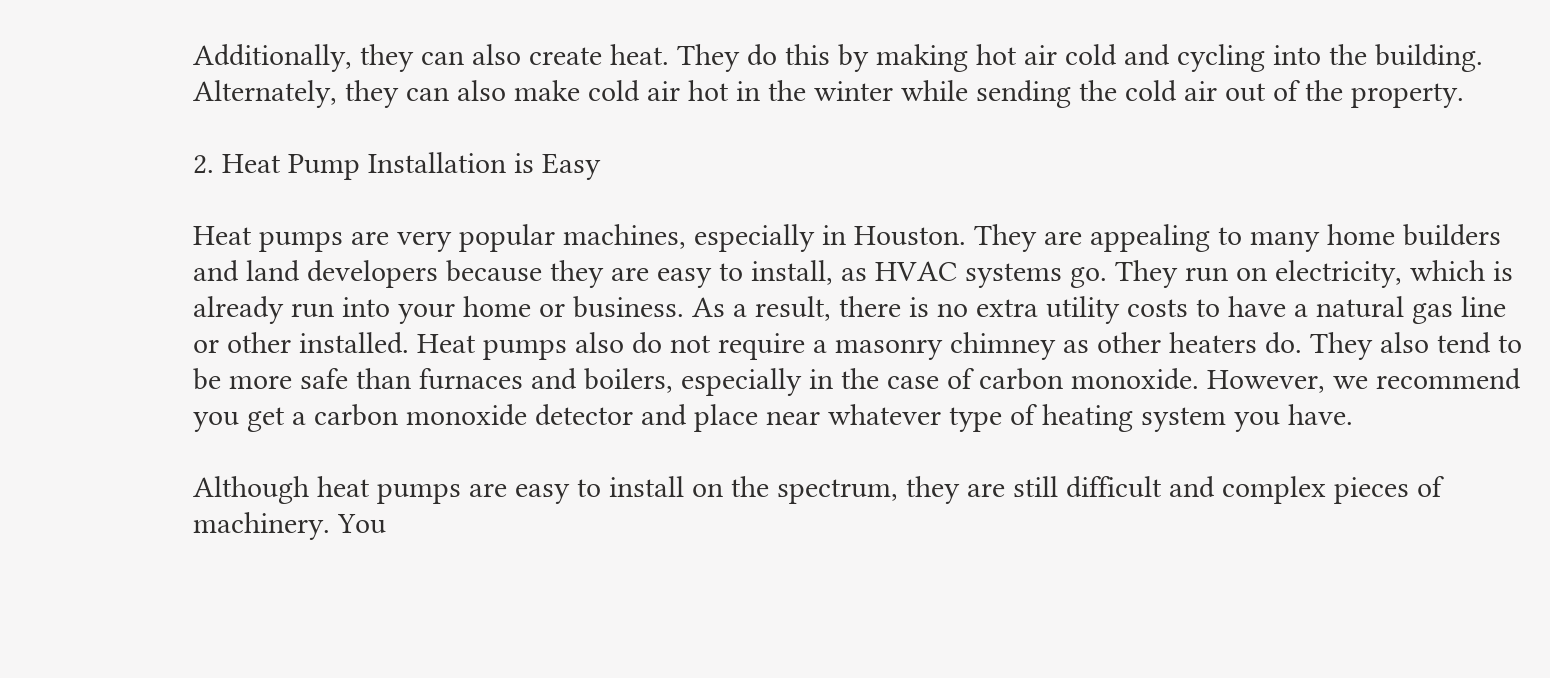Additionally, they can also create heat. They do this by making hot air cold and cycling into the building. Alternately, they can also make cold air hot in the winter while sending the cold air out of the property.

2. Heat Pump Installation is Easy

Heat pumps are very popular machines, especially in Houston. They are appealing to many home builders and land developers because they are easy to install, as HVAC systems go. They run on electricity, which is already run into your home or business. As a result, there is no extra utility costs to have a natural gas line or other installed. Heat pumps also do not require a masonry chimney as other heaters do. They also tend to be more safe than furnaces and boilers, especially in the case of carbon monoxide. However, we recommend you get a carbon monoxide detector and place near whatever type of heating system you have.

Although heat pumps are easy to install on the spectrum, they are still difficult and complex pieces of machinery. You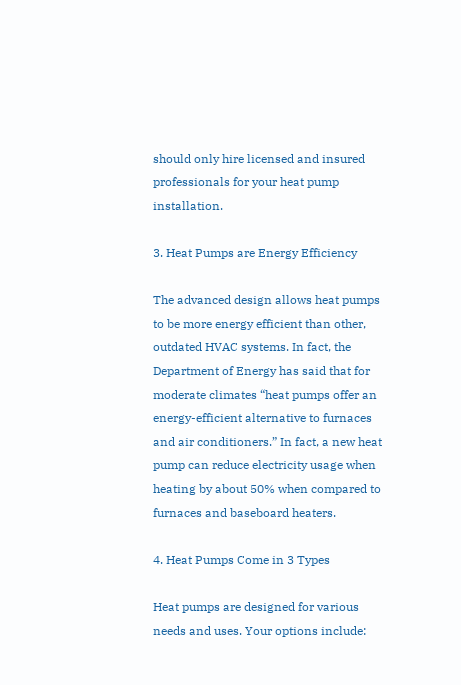should only hire licensed and insured professionals for your heat pump installation.

3. Heat Pumps are Energy Efficiency

The advanced design allows heat pumps to be more energy efficient than other, outdated HVAC systems. In fact, the Department of Energy has said that for moderate climates “heat pumps offer an energy-efficient alternative to furnaces and air conditioners.” In fact, a new heat pump can reduce electricity usage when heating by about 50% when compared to furnaces and baseboard heaters.

4. Heat Pumps Come in 3 Types

Heat pumps are designed for various needs and uses. Your options include: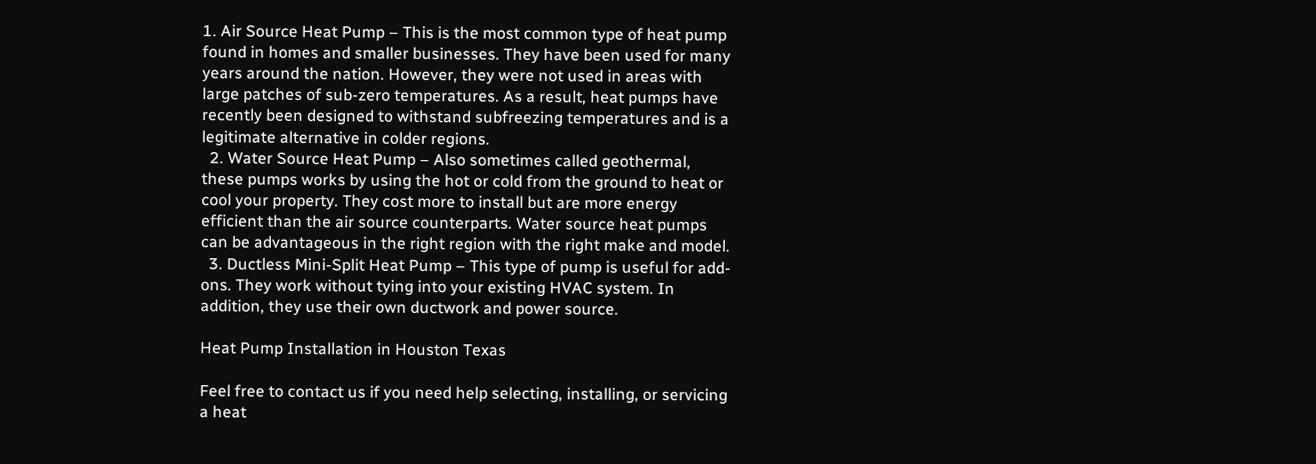1. Air Source Heat Pump – This is the most common type of heat pump found in homes and smaller businesses. They have been used for many years around the nation. However, they were not used in areas with large patches of sub-zero temperatures. As a result, heat pumps have recently been designed to withstand subfreezing temperatures and is a legitimate alternative in colder regions.
  2. Water Source Heat Pump – Also sometimes called geothermal, these pumps works by using the hot or cold from the ground to heat or cool your property. They cost more to install but are more energy efficient than the air source counterparts. Water source heat pumps can be advantageous in the right region with the right make and model.
  3. Ductless Mini-Split Heat Pump – This type of pump is useful for add-ons. They work without tying into your existing HVAC system. In addition, they use their own ductwork and power source.

Heat Pump Installation in Houston Texas

Feel free to contact us if you need help selecting, installing, or servicing a heat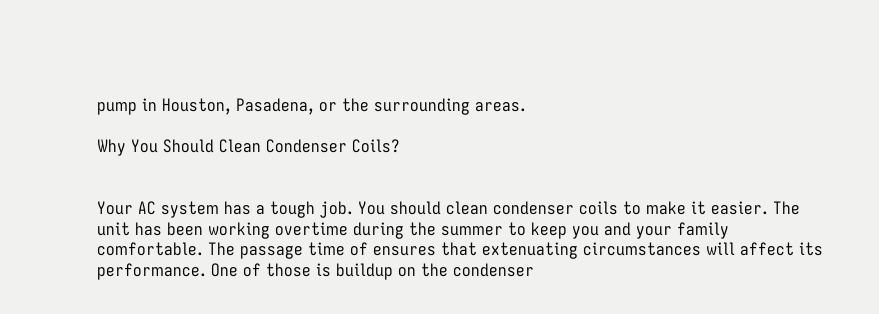pump in Houston, Pasadena, or the surrounding areas.

Why You Should Clean Condenser Coils?


Your AC system has a tough job. You should clean condenser coils to make it easier. The unit has been working overtime during the summer to keep you and your family comfortable. The passage time of ensures that extenuating circumstances will affect its performance. One of those is buildup on the condenser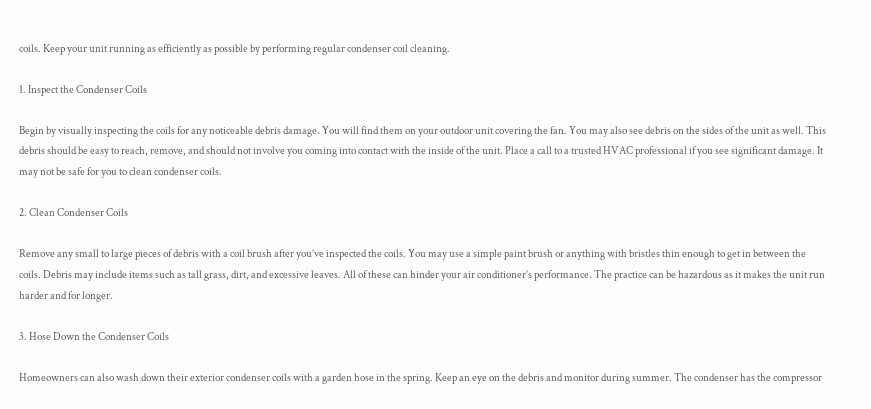coils. Keep your unit running as efficiently as possible by performing regular condenser coil cleaning.

1. Inspect the Condenser Coils

Begin by visually inspecting the coils for any noticeable debris damage. You will find them on your outdoor unit covering the fan. You may also see debris on the sides of the unit as well. This debris should be easy to reach, remove, and should not involve you coming into contact with the inside of the unit. Place a call to a trusted HVAC professional if you see significant damage. It may not be safe for you to clean condenser coils.

2. Clean Condenser Coils

Remove any small to large pieces of debris with a coil brush after you’ve inspected the coils. You may use a simple paint brush or anything with bristles thin enough to get in between the coils. Debris may include items such as tall grass, dirt, and excessive leaves. All of these can hinder your air conditioner’s performance. The practice can be hazardous as it makes the unit run harder and for longer.

3. Hose Down the Condenser Coils

Homeowners can also wash down their exterior condenser coils with a garden hose in the spring. Keep an eye on the debris and monitor during summer. The condenser has the compressor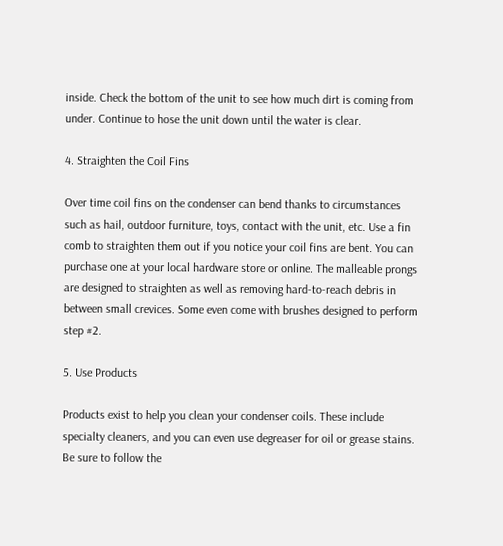inside. Check the bottom of the unit to see how much dirt is coming from under. Continue to hose the unit down until the water is clear.

4. Straighten the Coil Fins

Over time coil fins on the condenser can bend thanks to circumstances such as hail, outdoor furniture, toys, contact with the unit, etc. Use a fin comb to straighten them out if you notice your coil fins are bent. You can purchase one at your local hardware store or online. The malleable prongs are designed to straighten as well as removing hard-to-reach debris in between small crevices. Some even come with brushes designed to perform step #2.

5. Use Products

Products exist to help you clean your condenser coils. These include specialty cleaners, and you can even use degreaser for oil or grease stains. Be sure to follow the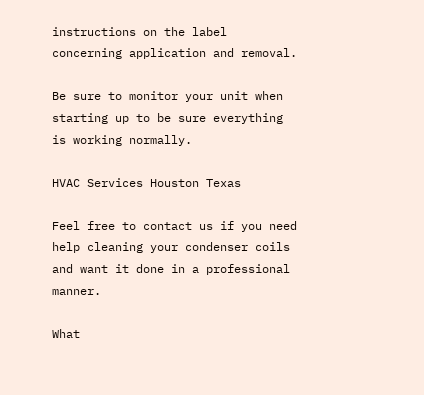instructions on the label concerning application and removal.

Be sure to monitor your unit when starting up to be sure everything is working normally.

HVAC Services Houston Texas

Feel free to contact us if you need help cleaning your condenser coils and want it done in a professional manner.

What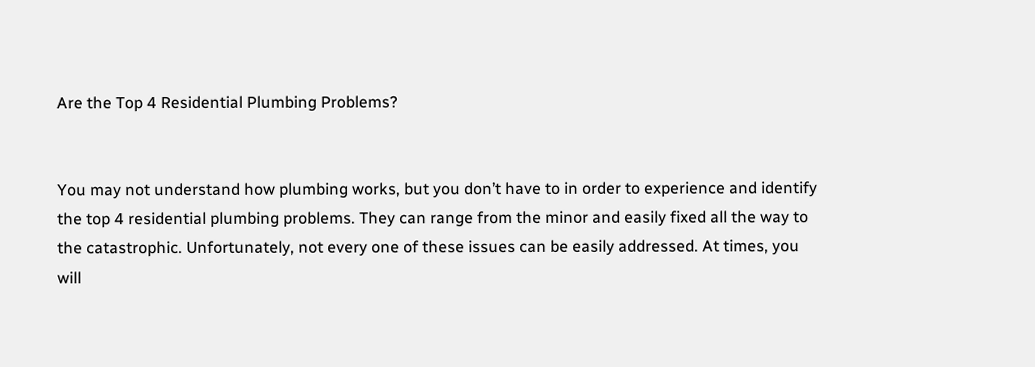Are the Top 4 Residential Plumbing Problems?


You may not understand how plumbing works, but you don’t have to in order to experience and identify the top 4 residential plumbing problems. They can range from the minor and easily fixed all the way to the catastrophic. Unfortunately, not every one of these issues can be easily addressed. At times, you will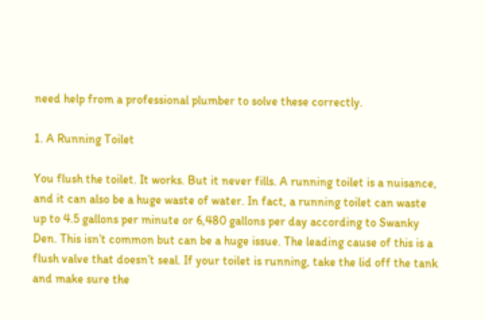need help from a professional plumber to solve these correctly.

1. A Running Toilet

You flush the toilet. It works. But it never fills. A running toilet is a nuisance, and it can also be a huge waste of water. In fact, a running toilet can waste up to 4.5 gallons per minute or 6,480 gallons per day according to Swanky Den. This isn’t common but can be a huge issue. The leading cause of this is a flush valve that doesn’t seal. If your toilet is running, take the lid off the tank and make sure the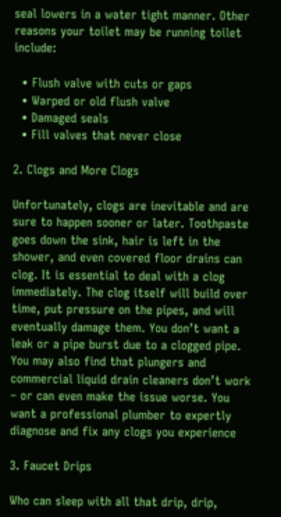seal lowers in a water tight manner. Other reasons your toilet may be running toilet include:

  • Flush valve with cuts or gaps
  • Warped or old flush valve
  • Damaged seals
  • Fill valves that never close

2. Clogs and More Clogs

Unfortunately, clogs are inevitable and are sure to happen sooner or later. Toothpaste goes down the sink, hair is left in the shower, and even covered floor drains can clog. It is essential to deal with a clog immediately. The clog itself will build over time, put pressure on the pipes, and will eventually damage them. You don’t want a leak or a pipe burst due to a clogged pipe. You may also find that plungers and commercial liquid drain cleaners don’t work – or can even make the issue worse. You want a professional plumber to expertly diagnose and fix any clogs you experience

3. Faucet Drips

Who can sleep with all that drip, drip,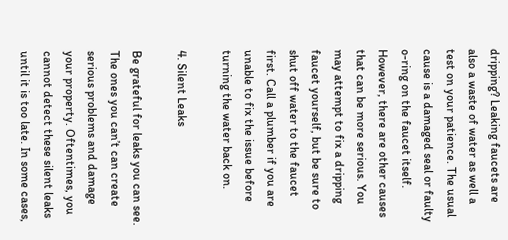dripping? Leaking faucets are also a waste of water as well a test on your patience. The usual cause is a damaged seal or faulty o-ring on the faucet itself. However, there are other causes that can be more serious. You may attempt to fix a dripping faucet yourself, but be sure to shut off water to the faucet first. Call a plumber if you are unable to fix the issue before turning the water back on.

4. Silent Leaks

Be grateful for leaks you can see. The ones you can’t can create serious problems and damage your property. Oftentimes, you cannot detect these silent leaks until it is too late. In some cases,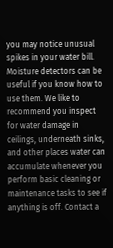you may notice unusual spikes in your water bill. Moisture detectors can be useful if you know how to use them. We like to recommend you inspect for water damage in ceilings, underneath sinks, and other places water can accumulate whenever you perform basic cleaning or maintenance tasks to see if anything is off. Contact a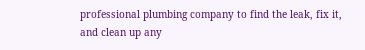professional plumbing company to find the leak, fix it, and clean up any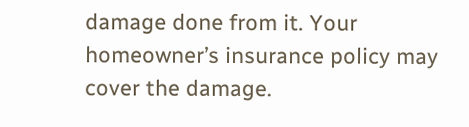damage done from it. Your homeowner’s insurance policy may cover the damage.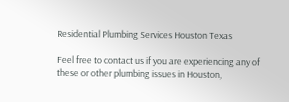Residential Plumbing Services Houston Texas

Feel free to contact us if you are experiencing any of these or other plumbing issues in Houston,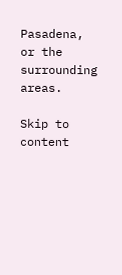Pasadena, or the surrounding areas.

Skip to content